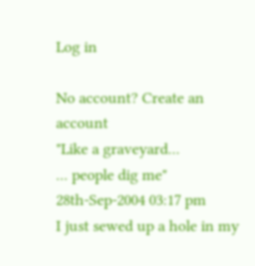Log in

No account? Create an account
"Like a graveyard...
... people dig me"
28th-Sep-2004 03:17 pm
I just sewed up a hole in my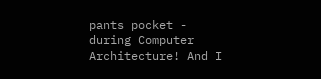pants pocket - during Computer Architecture! And I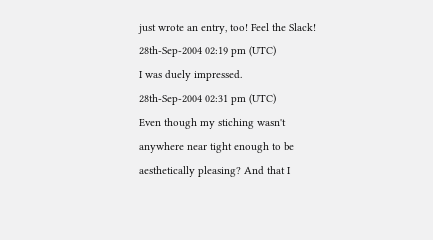just wrote an entry, too! Feel the Slack!
28th-Sep-2004 02:19 pm (UTC)
I was duely impressed.
28th-Sep-2004 02:31 pm (UTC)
Even though my stiching wasn't anywhere near tight enough to be aesthetically pleasing? And that I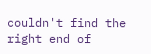couldn't find the right end of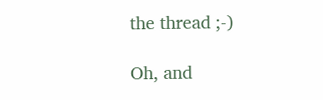the thread ;-)

Oh, and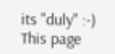its "duly" :-)
This page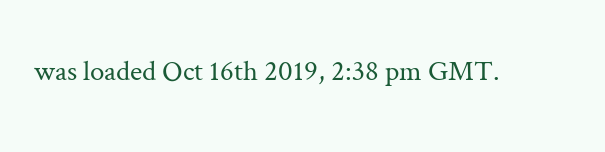was loaded Oct 16th 2019, 2:38 pm GMT.